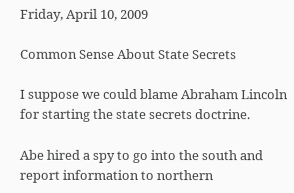Friday, April 10, 2009

Common Sense About State Secrets

I suppose we could blame Abraham Lincoln for starting the state secrets doctrine.

Abe hired a spy to go into the south and report information to northern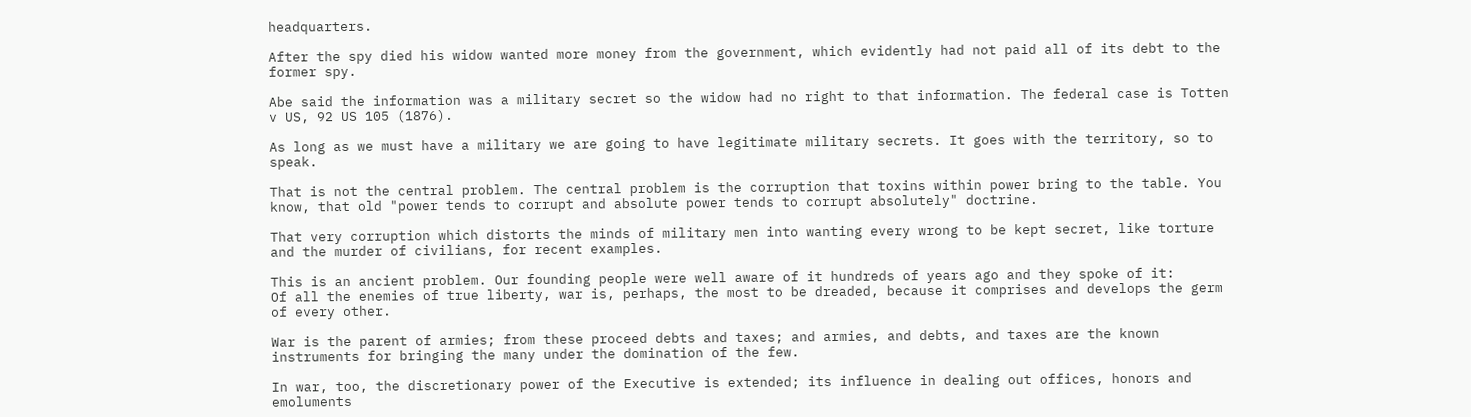headquarters.

After the spy died his widow wanted more money from the government, which evidently had not paid all of its debt to the former spy.

Abe said the information was a military secret so the widow had no right to that information. The federal case is Totten v US, 92 US 105 (1876).

As long as we must have a military we are going to have legitimate military secrets. It goes with the territory, so to speak.

That is not the central problem. The central problem is the corruption that toxins within power bring to the table. You know, that old "power tends to corrupt and absolute power tends to corrupt absolutely" doctrine.

That very corruption which distorts the minds of military men into wanting every wrong to be kept secret, like torture and the murder of civilians, for recent examples.

This is an ancient problem. Our founding people were well aware of it hundreds of years ago and they spoke of it:
Of all the enemies of true liberty, war is, perhaps, the most to be dreaded, because it comprises and develops the germ of every other.

War is the parent of armies; from these proceed debts and taxes; and armies, and debts, and taxes are the known instruments for bringing the many under the domination of the few.

In war, too, the discretionary power of the Executive is extended; its influence in dealing out offices, honors and emoluments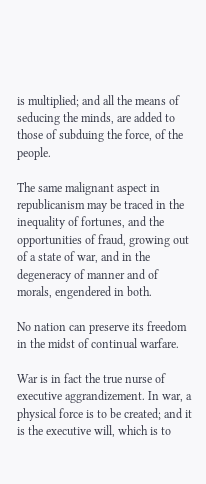is multiplied; and all the means of seducing the minds, are added to those of subduing the force, of the people.

The same malignant aspect in republicanism may be traced in the inequality of fortunes, and the opportunities of fraud, growing out of a state of war, and in the degeneracy of manner and of morals, engendered in both.

No nation can preserve its freedom in the midst of continual warfare.

War is in fact the true nurse of executive aggrandizement. In war, a physical force is to be created; and it is the executive will, which is to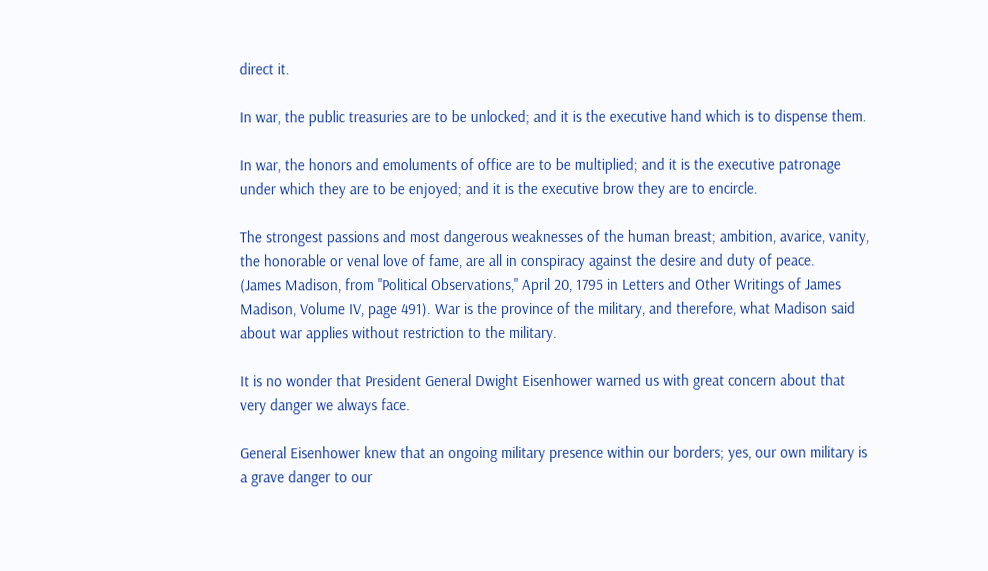direct it.

In war, the public treasuries are to be unlocked; and it is the executive hand which is to dispense them.

In war, the honors and emoluments of office are to be multiplied; and it is the executive patronage under which they are to be enjoyed; and it is the executive brow they are to encircle.

The strongest passions and most dangerous weaknesses of the human breast; ambition, avarice, vanity, the honorable or venal love of fame, are all in conspiracy against the desire and duty of peace.
(James Madison, from "Political Observations," April 20, 1795 in Letters and Other Writings of James Madison, Volume IV, page 491). War is the province of the military, and therefore, what Madison said about war applies without restriction to the military.

It is no wonder that President General Dwight Eisenhower warned us with great concern about that very danger we always face.

General Eisenhower knew that an ongoing military presence within our borders; yes, our own military is a grave danger to our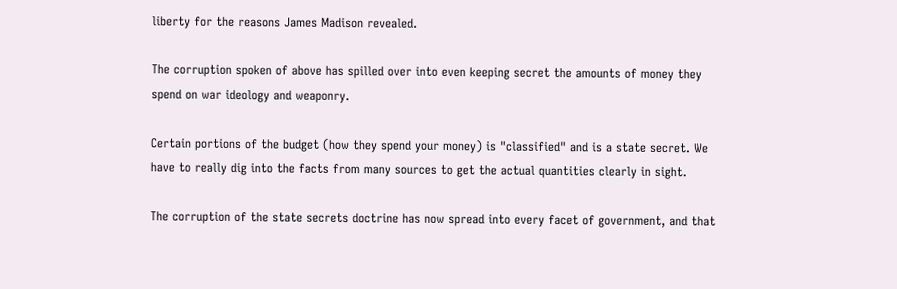liberty for the reasons James Madison revealed.

The corruption spoken of above has spilled over into even keeping secret the amounts of money they spend on war ideology and weaponry.

Certain portions of the budget (how they spend your money) is "classified" and is a state secret. We have to really dig into the facts from many sources to get the actual quantities clearly in sight.

The corruption of the state secrets doctrine has now spread into every facet of government, and that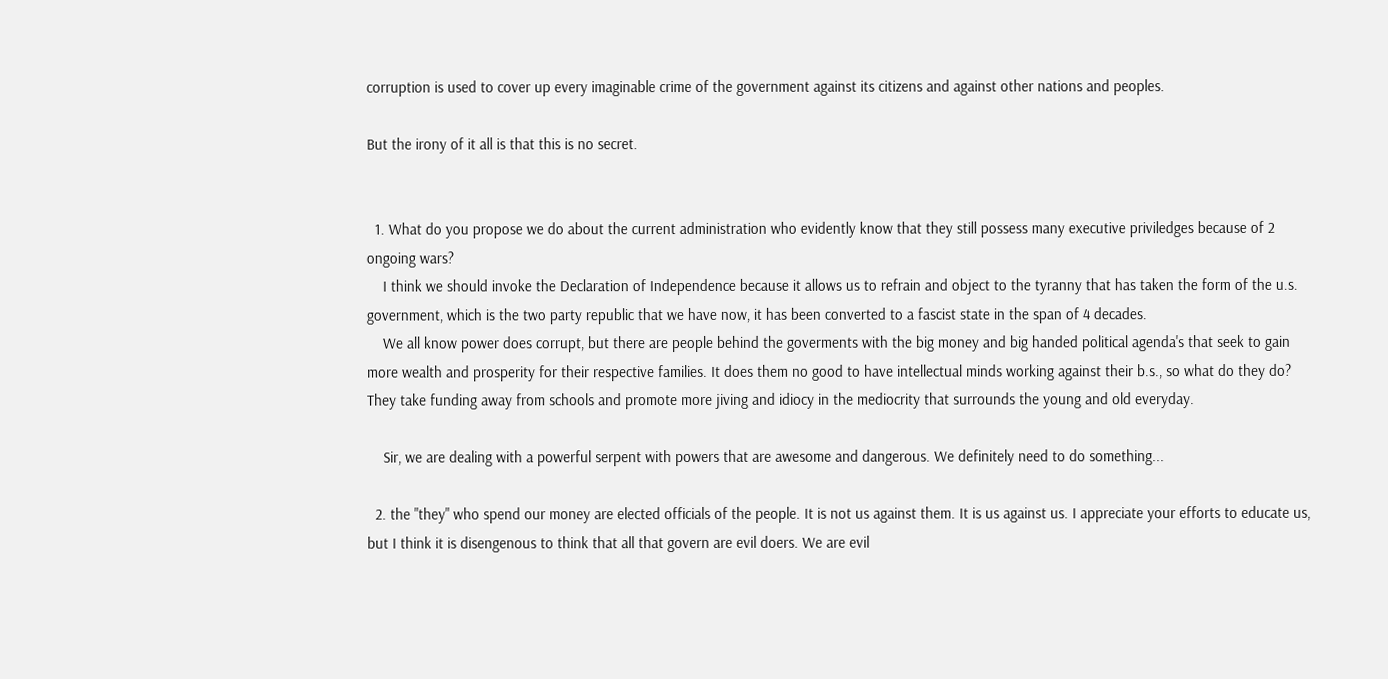corruption is used to cover up every imaginable crime of the government against its citizens and against other nations and peoples.

But the irony of it all is that this is no secret.


  1. What do you propose we do about the current administration who evidently know that they still possess many executive priviledges because of 2 ongoing wars?
    I think we should invoke the Declaration of Independence because it allows us to refrain and object to the tyranny that has taken the form of the u.s. government, which is the two party republic that we have now, it has been converted to a fascist state in the span of 4 decades.
    We all know power does corrupt, but there are people behind the goverments with the big money and big handed political agenda's that seek to gain more wealth and prosperity for their respective families. It does them no good to have intellectual minds working against their b.s., so what do they do? They take funding away from schools and promote more jiving and idiocy in the mediocrity that surrounds the young and old everyday.

    Sir, we are dealing with a powerful serpent with powers that are awesome and dangerous. We definitely need to do something...

  2. the "they" who spend our money are elected officials of the people. It is not us against them. It is us against us. I appreciate your efforts to educate us, but I think it is disengenous to think that all that govern are evil doers. We are evil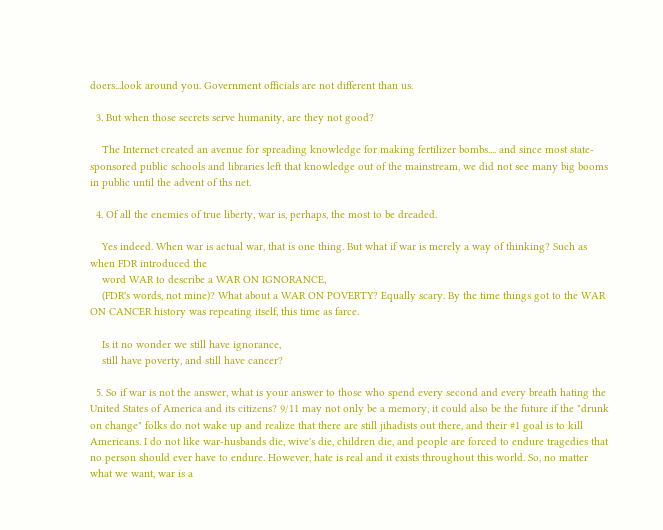doers...look around you. Government officials are not different than us.

  3. But when those secrets serve humanity, are they not good?

    The Internet created an avenue for spreading knowledge for making fertilizer bombs.... and since most state-sponsored public schools and libraries left that knowledge out of the mainstream, we did not see many big booms in public until the advent of ths net.

  4. Of all the enemies of true liberty, war is, perhaps, the most to be dreaded.

    Yes indeed. When war is actual war, that is one thing. But what if war is merely a way of thinking? Such as when FDR introduced the
    word WAR to describe a WAR ON IGNORANCE,
    (FDR's words, not mine)? What about a WAR ON POVERTY? Equally scary. By the time things got to the WAR ON CANCER history was repeating itself, this time as farce.

    Is it no wonder we still have ignorance,
    still have poverty, and still have cancer?

  5. So if war is not the answer, what is your answer to those who spend every second and every breath hating the United States of America and its citizens? 9/11 may not only be a memory, it could also be the future if the "drunk on change" folks do not wake up and realize that there are still jihadists out there, and their #1 goal is to kill Americans. I do not like war-husbands die, wive's die, children die, and people are forced to endure tragedies that no person should ever have to endure. However, hate is real and it exists throughout this world. So, no matter what we want, war is a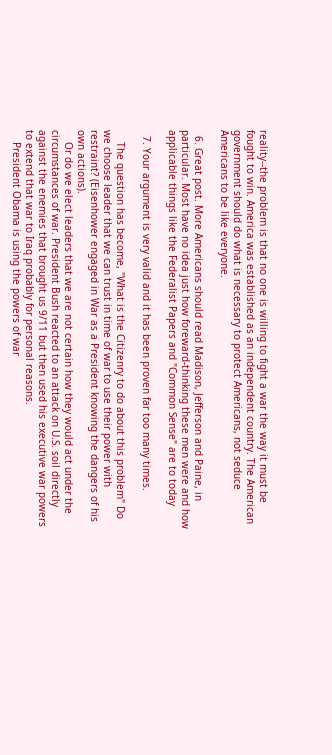reality--the problem is that no one is willing to fight a war the way it must be fought to win. America was established as an independent country. The American government should do what is necessary to protect Americans, not seduce Americans to be like everyone.

  6. Great post. More Americans should read Madison, Jefferson and Paine, in particular. Most have no idea just how foreward-thinking these men were and how applicable things like the Federalist Papers and "Common Sense" are to today

  7. Your argument is very valid and it has been proven far too many times.

    The question has become, "What is the Citizenry to do about this problem" Do we choose leader that we can trust in time of war to use their power with restraint? (Eisenhower engaged in War as a President knowing the dangers of his own actions).
    Or do we elect leaders that we are not certain how they would act under the circumstances of war. President Bush reacted to an attack on U.S. soil directly against the enemies that brought us 9/11 but then used his executive war powers to extend that war to Iraq probably for personal reasons.
    President Obama is using the powers of war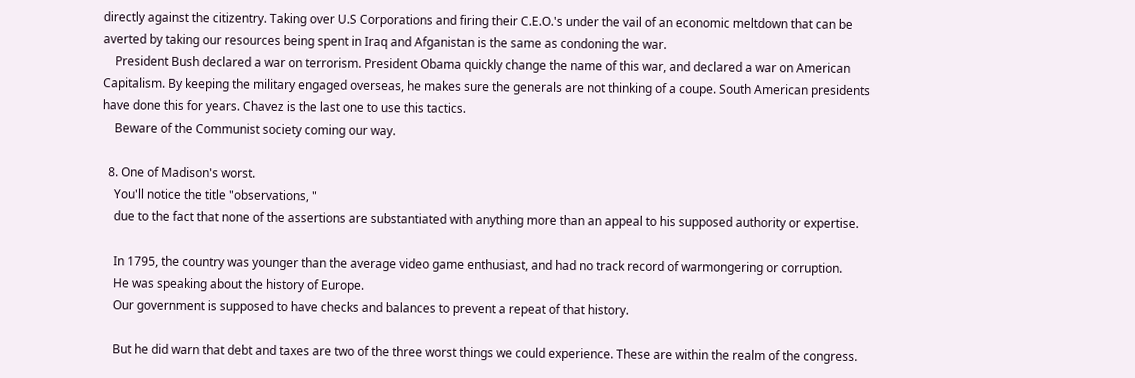directly against the citizentry. Taking over U.S Corporations and firing their C.E.O.'s under the vail of an economic meltdown that can be averted by taking our resources being spent in Iraq and Afganistan is the same as condoning the war.
    President Bush declared a war on terrorism. President Obama quickly change the name of this war, and declared a war on American Capitalism. By keeping the military engaged overseas, he makes sure the generals are not thinking of a coupe. South American presidents have done this for years. Chavez is the last one to use this tactics.
    Beware of the Communist society coming our way.

  8. One of Madison's worst.
    You'll notice the title "observations, "
    due to the fact that none of the assertions are substantiated with anything more than an appeal to his supposed authority or expertise.

    In 1795, the country was younger than the average video game enthusiast, and had no track record of warmongering or corruption.
    He was speaking about the history of Europe.
    Our government is supposed to have checks and balances to prevent a repeat of that history.

    But he did warn that debt and taxes are two of the three worst things we could experience. These are within the realm of the congress.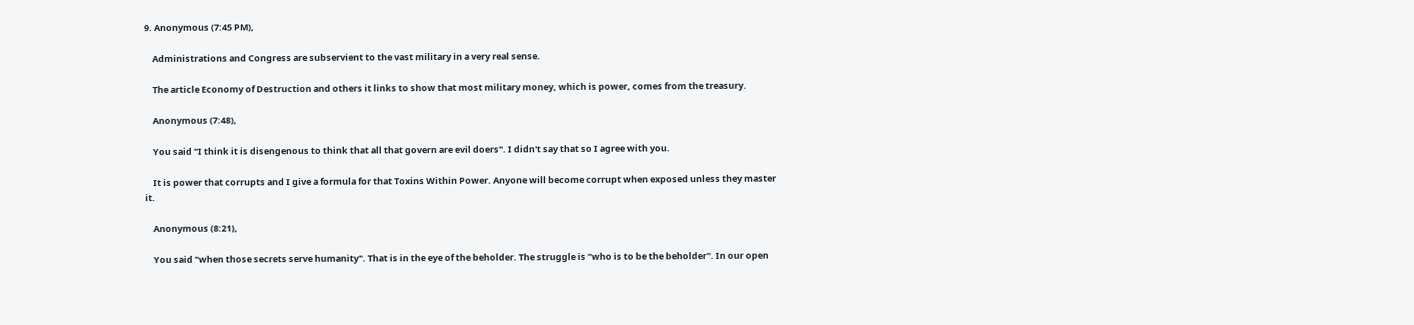9. Anonymous (7:45 PM),

    Administrations and Congress are subservient to the vast military in a very real sense.

    The article Economy of Destruction and others it links to show that most military money, which is power, comes from the treasury.

    Anonymous (7:48),

    You said "I think it is disengenous to think that all that govern are evil doers". I didn't say that so I agree with you.

    It is power that corrupts and I give a formula for that Toxins Within Power. Anyone will become corrupt when exposed unless they master it.

    Anonymous (8:21),

    You said "when those secrets serve humanity". That is in the eye of the beholder. The struggle is "who is to be the beholder". In our open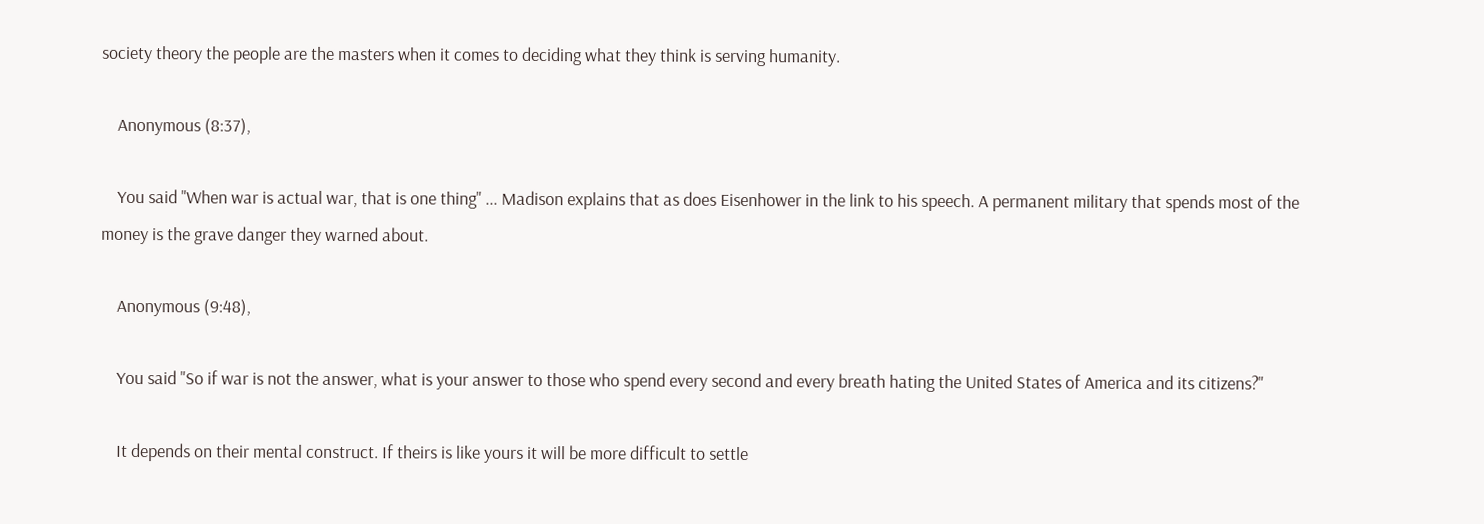society theory the people are the masters when it comes to deciding what they think is serving humanity.

    Anonymous (8:37),

    You said "When war is actual war, that is one thing" ... Madison explains that as does Eisenhower in the link to his speech. A permanent military that spends most of the money is the grave danger they warned about.

    Anonymous (9:48),

    You said "So if war is not the answer, what is your answer to those who spend every second and every breath hating the United States of America and its citizens?"

    It depends on their mental construct. If theirs is like yours it will be more difficult to settle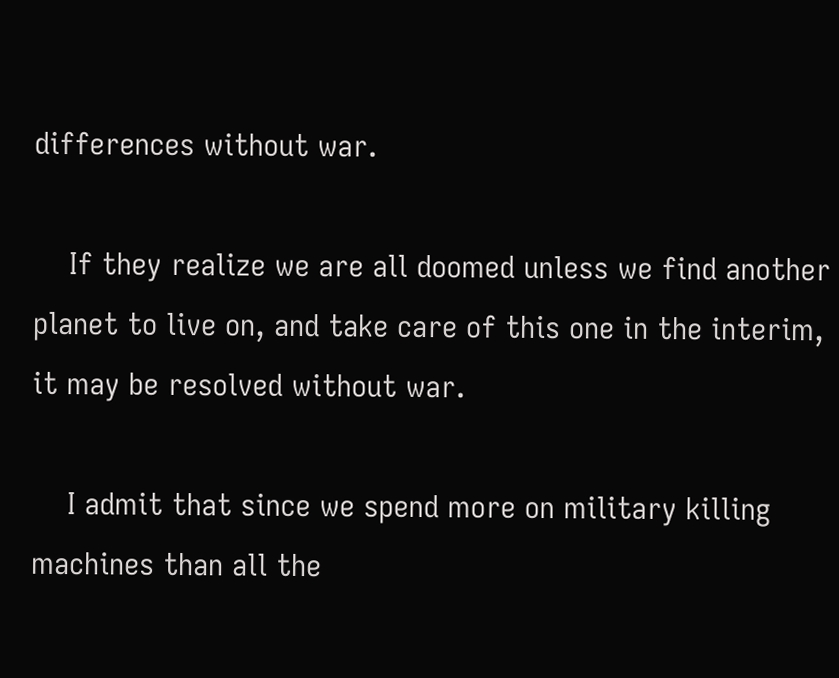differences without war.

    If they realize we are all doomed unless we find another planet to live on, and take care of this one in the interim, it may be resolved without war.

    I admit that since we spend more on military killing machines than all the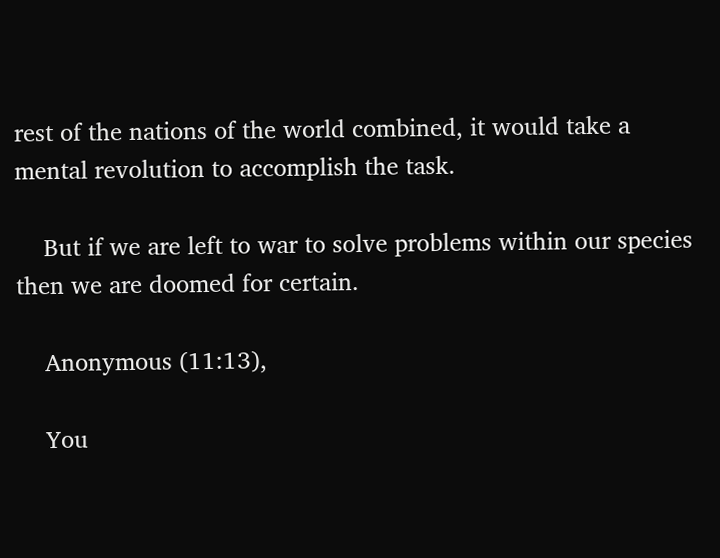rest of the nations of the world combined, it would take a mental revolution to accomplish the task.

    But if we are left to war to solve problems within our species then we are doomed for certain.

    Anonymous (11:13),

    You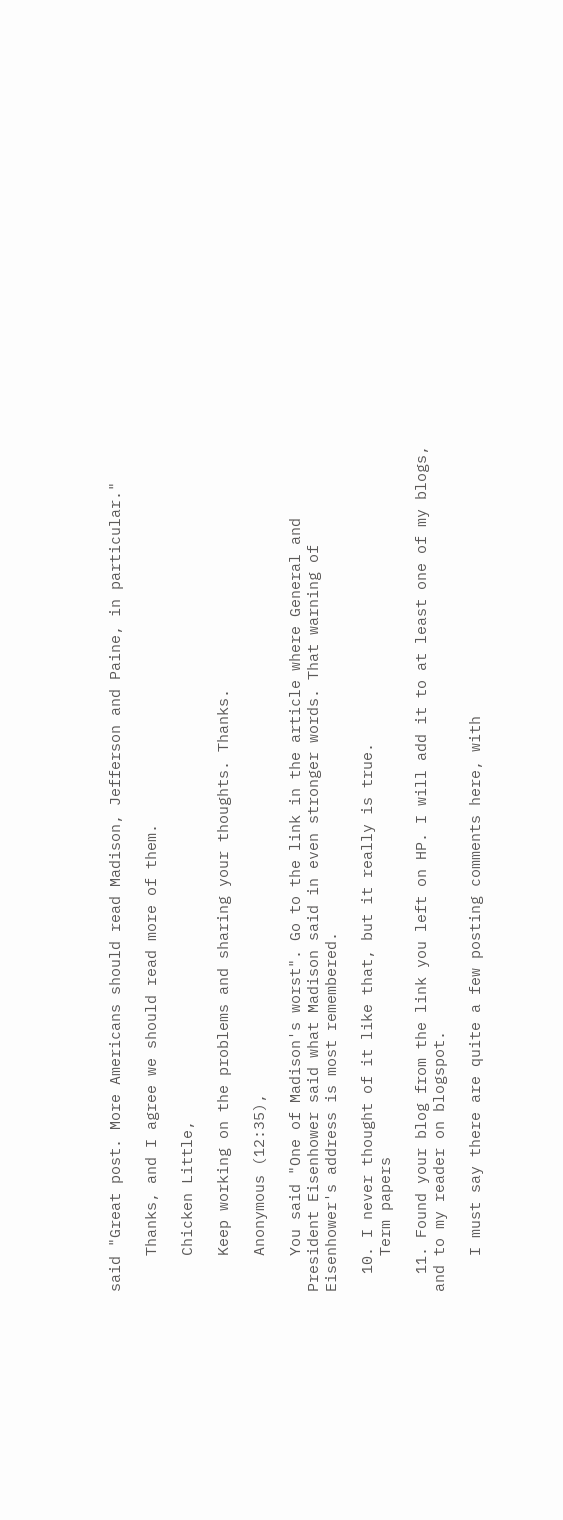said "Great post. More Americans should read Madison, Jefferson and Paine, in particular."

    Thanks, and I agree we should read more of them.

    Chicken Little,

    Keep working on the problems and sharing your thoughts. Thanks.

    Anonymous (12:35),

    You said "One of Madison's worst". Go to the link in the article where General and President Eisenhower said what Madison said in even stronger words. That warning of Eisenhower's address is most remembered.

  10. I never thought of it like that, but it really is true.
    Term papers

  11. Found your blog from the link you left on HP. I will add it to at least one of my blogs, and to my reader on blogspot.

    I must say there are quite a few posting comments here, with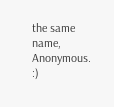the same name, Anonymous. :)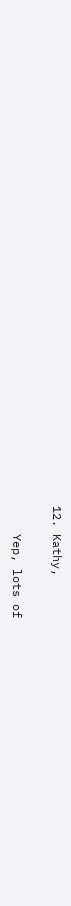12. Kathy,

    Yep, lots of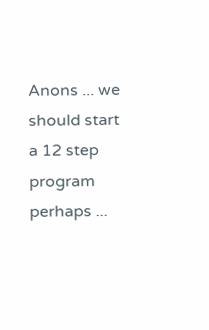Anons ... we should start a 12 step program perhaps ...